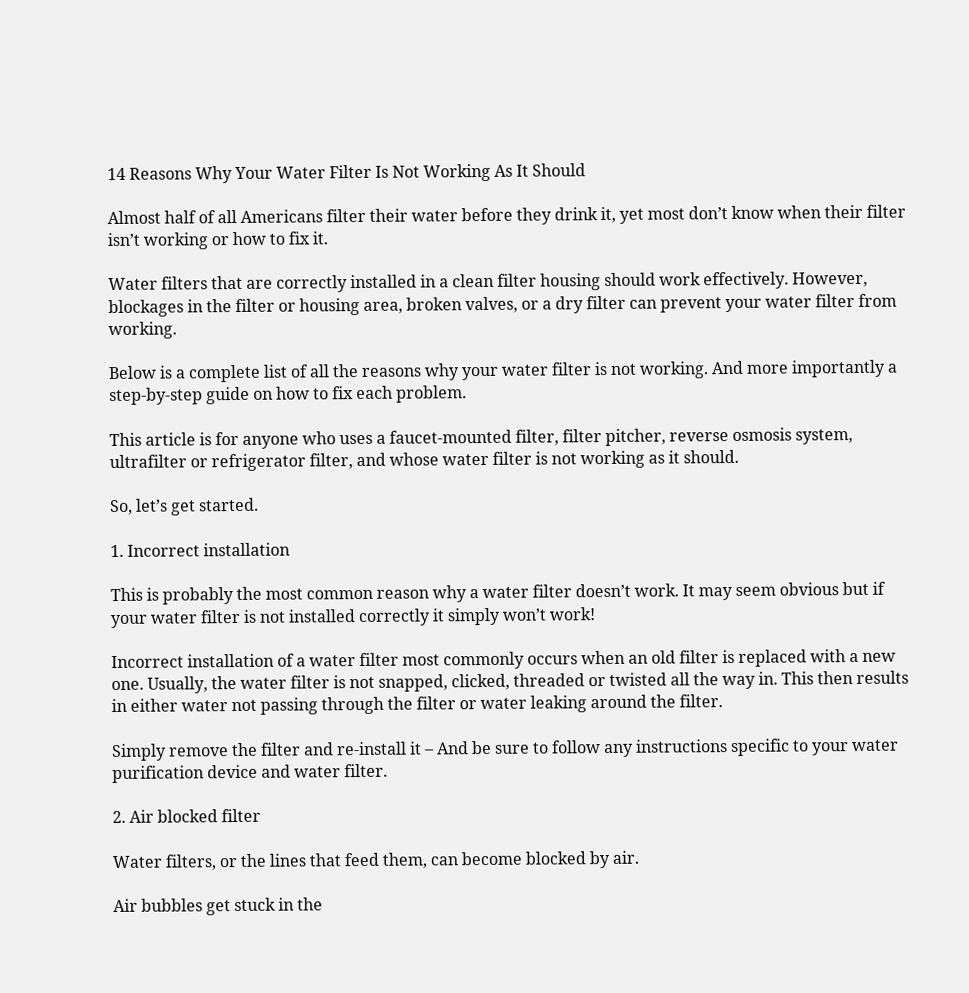14 Reasons Why Your Water Filter Is Not Working As It Should

Almost half of all Americans filter their water before they drink it, yet most don’t know when their filter isn’t working or how to fix it.

Water filters that are correctly installed in a clean filter housing should work effectively. However, blockages in the filter or housing area, broken valves, or a dry filter can prevent your water filter from working.

Below is a complete list of all the reasons why your water filter is not working. And more importantly a step-by-step guide on how to fix each problem.

This article is for anyone who uses a faucet-mounted filter, filter pitcher, reverse osmosis system, ultrafilter or refrigerator filter, and whose water filter is not working as it should.

So, let’s get started.

1. Incorrect installation

This is probably the most common reason why a water filter doesn’t work. It may seem obvious but if your water filter is not installed correctly it simply won’t work!

Incorrect installation of a water filter most commonly occurs when an old filter is replaced with a new one. Usually, the water filter is not snapped, clicked, threaded or twisted all the way in. This then results in either water not passing through the filter or water leaking around the filter.

Simply remove the filter and re-install it – And be sure to follow any instructions specific to your water purification device and water filter.

2. Air blocked filter

Water filters, or the lines that feed them, can become blocked by air.

Air bubbles get stuck in the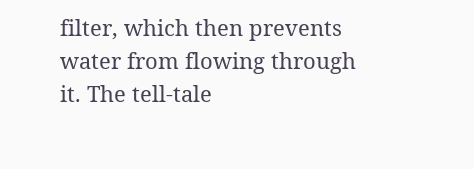filter, which then prevents water from flowing through it. The tell-tale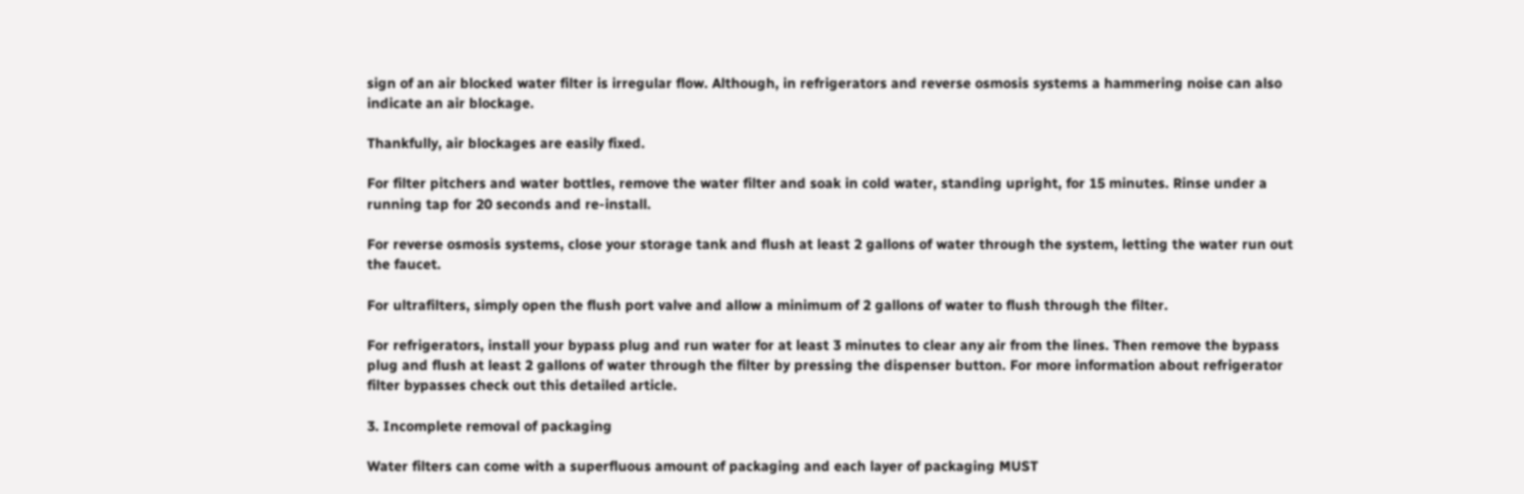sign of an air blocked water filter is irregular flow. Although, in refrigerators and reverse osmosis systems a hammering noise can also indicate an air blockage.

Thankfully, air blockages are easily fixed.

For filter pitchers and water bottles, remove the water filter and soak in cold water, standing upright, for 15 minutes. Rinse under a running tap for 20 seconds and re-install.

For reverse osmosis systems, close your storage tank and flush at least 2 gallons of water through the system, letting the water run out the faucet.

For ultrafilters, simply open the flush port valve and allow a minimum of 2 gallons of water to flush through the filter.

For refrigerators, install your bypass plug and run water for at least 3 minutes to clear any air from the lines. Then remove the bypass plug and flush at least 2 gallons of water through the filter by pressing the dispenser button. For more information about refrigerator filter bypasses check out this detailed article.

3. Incomplete removal of packaging

Water filters can come with a superfluous amount of packaging and each layer of packaging MUST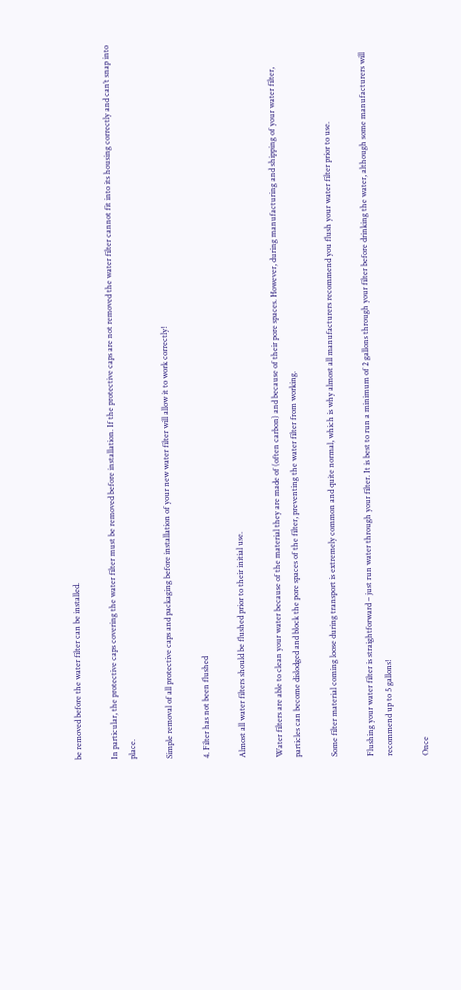be removed before the water filter can be installed.

In particular, the protective caps covering the water filter must be removed before installation. If the protective caps are not removed the water filter cannot fit into its housing correctly and can’t snap into place.

Simple removal of all protective caps and packaging before installation of your new water filter will allow it to work correctly!

4. Filter has not been flushed

Almost all water filters should be flushed prior to their initial use.

Water filters are able to clean your water because of the material they are made of (often carbon) and because of their pore spaces. However, during manufacturing and shipping of your water filter, particles can become dislodged and block the pore spaces of the filter, preventing the water filter from working.

Some filter material coming loose during transport is extremely common and quite normal, which is why almost all manufacturers recommend you flush your water filter prior to use.

Flushing your water filter is straightforward – just run water through your filter. It is best to run a minimum of 2 gallons through your filter before drinking the water, although some manufacturers will recommend up to 5 gallons!

Once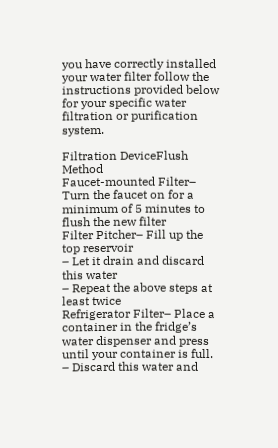you have correctly installed your water filter follow the instructions provided below for your specific water filtration or purification system.

Filtration DeviceFlush Method
Faucet-mounted Filter– Turn the faucet on for a minimum of 5 minutes to flush the new filter
Filter Pitcher– Fill up the top reservoir
– Let it drain and discard this water
– Repeat the above steps at least twice
Refrigerator Filter– Place a container in the fridge’s water dispenser and press until your container is full.
– Discard this water and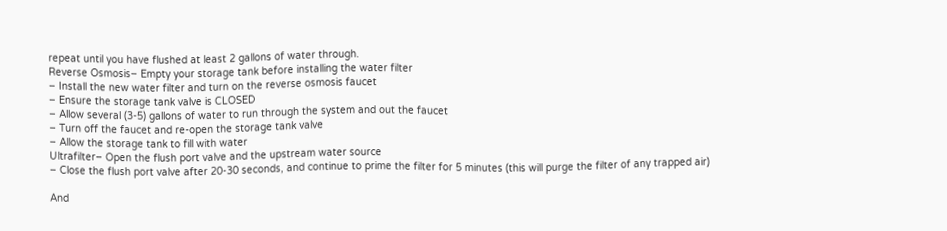repeat until you have flushed at least 2 gallons of water through.
Reverse Osmosis– Empty your storage tank before installing the water filter
– Install the new water filter and turn on the reverse osmosis faucet
– Ensure the storage tank valve is CLOSED
– Allow several (3-5) gallons of water to run through the system and out the faucet
– Turn off the faucet and re-open the storage tank valve
– Allow the storage tank to fill with water
Ultrafilter– Open the flush port valve and the upstream water source
– Close the flush port valve after 20-30 seconds, and continue to prime the filter for 5 minutes (this will purge the filter of any trapped air)

And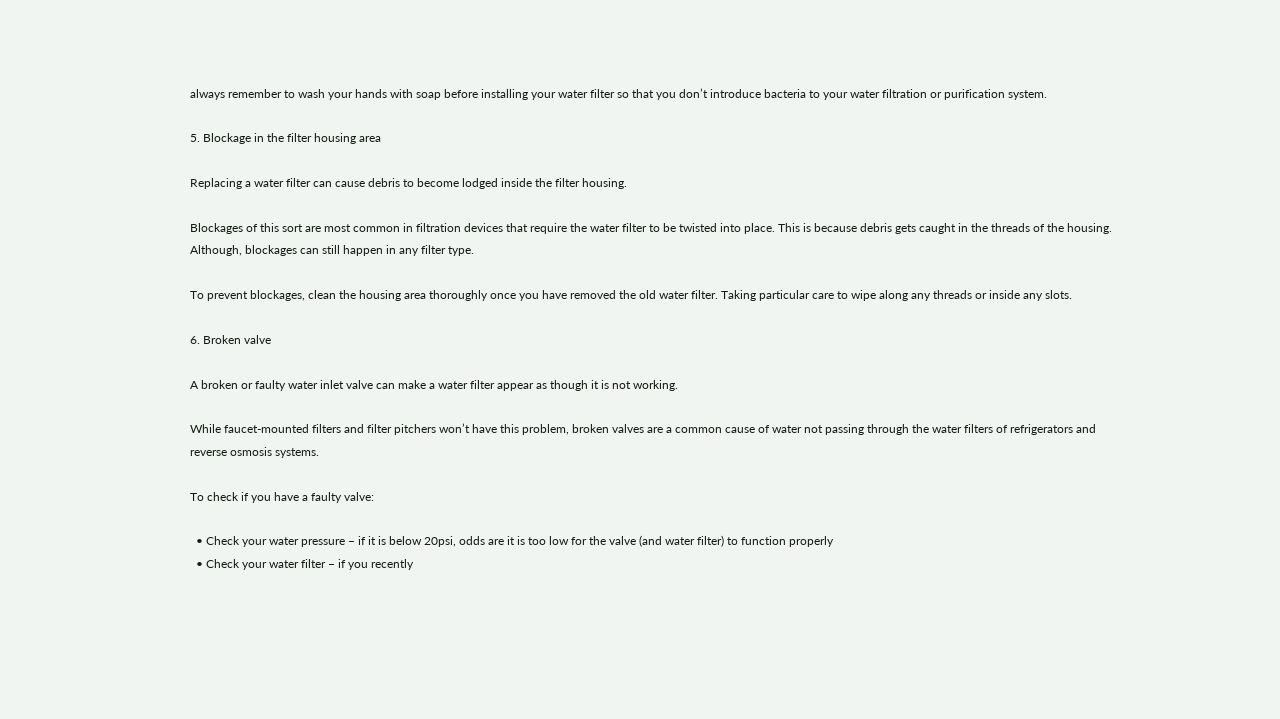always remember to wash your hands with soap before installing your water filter so that you don’t introduce bacteria to your water filtration or purification system.

5. Blockage in the filter housing area

Replacing a water filter can cause debris to become lodged inside the filter housing.

Blockages of this sort are most common in filtration devices that require the water filter to be twisted into place. This is because debris gets caught in the threads of the housing. Although, blockages can still happen in any filter type.

To prevent blockages, clean the housing area thoroughly once you have removed the old water filter. Taking particular care to wipe along any threads or inside any slots.

6. Broken valve

A broken or faulty water inlet valve can make a water filter appear as though it is not working.

While faucet-mounted filters and filter pitchers won’t have this problem, broken valves are a common cause of water not passing through the water filters of refrigerators and reverse osmosis systems.

To check if you have a faulty valve:

  • Check your water pressure – if it is below 20psi, odds are it is too low for the valve (and water filter) to function properly
  • Check your water filter – if you recently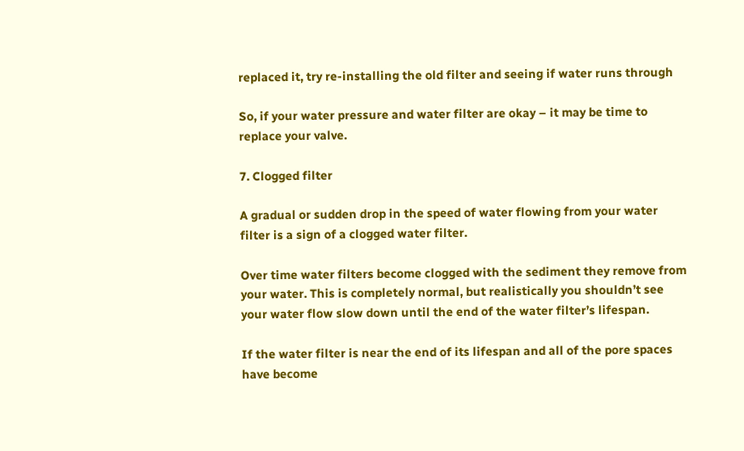replaced it, try re-installing the old filter and seeing if water runs through

So, if your water pressure and water filter are okay – it may be time to replace your valve.

7. Clogged filter

A gradual or sudden drop in the speed of water flowing from your water filter is a sign of a clogged water filter.

Over time water filters become clogged with the sediment they remove from your water. This is completely normal, but realistically you shouldn’t see your water flow slow down until the end of the water filter’s lifespan.

If the water filter is near the end of its lifespan and all of the pore spaces have become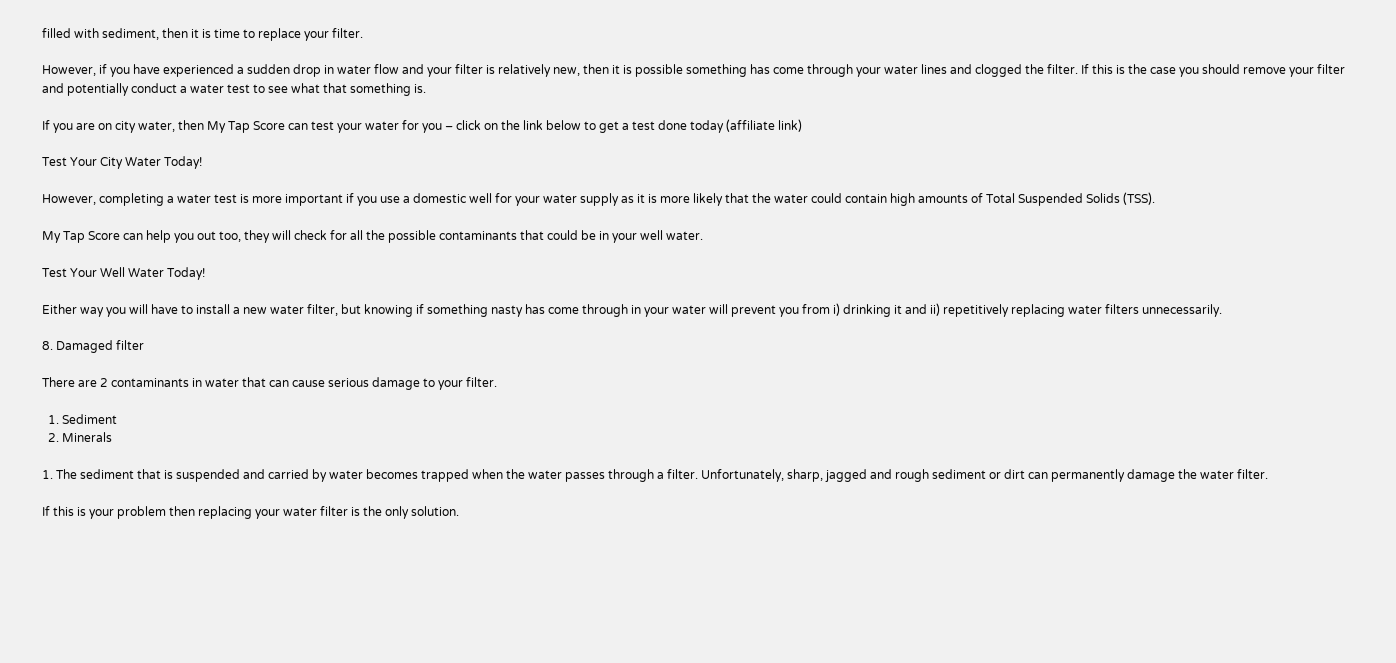filled with sediment, then it is time to replace your filter.

However, if you have experienced a sudden drop in water flow and your filter is relatively new, then it is possible something has come through your water lines and clogged the filter. If this is the case you should remove your filter and potentially conduct a water test to see what that something is.

If you are on city water, then My Tap Score can test your water for you – click on the link below to get a test done today (affiliate link)

Test Your City Water Today!

However, completing a water test is more important if you use a domestic well for your water supply as it is more likely that the water could contain high amounts of Total Suspended Solids (TSS).

My Tap Score can help you out too, they will check for all the possible contaminants that could be in your well water.

Test Your Well Water Today!

Either way you will have to install a new water filter, but knowing if something nasty has come through in your water will prevent you from i) drinking it and ii) repetitively replacing water filters unnecessarily.

8. Damaged filter

There are 2 contaminants in water that can cause serious damage to your filter.

  1. Sediment
  2. Minerals

1. The sediment that is suspended and carried by water becomes trapped when the water passes through a filter. Unfortunately, sharp, jagged and rough sediment or dirt can permanently damage the water filter.

If this is your problem then replacing your water filter is the only solution.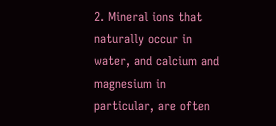2. Mineral ions that naturally occur in water, and calcium and magnesium in particular, are often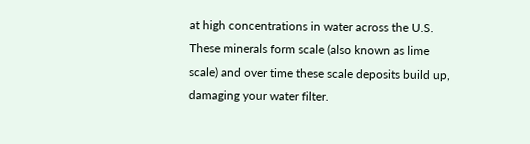at high concentrations in water across the U.S. These minerals form scale (also known as lime scale) and over time these scale deposits build up, damaging your water filter.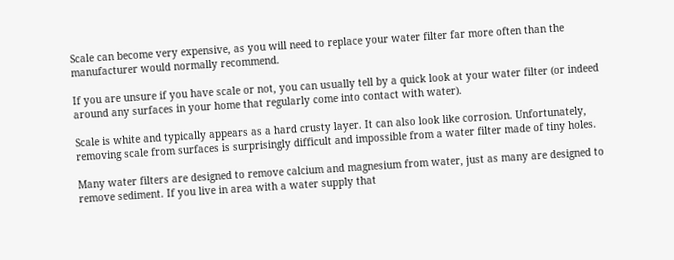Scale can become very expensive, as you will need to replace your water filter far more often than the manufacturer would normally recommend.

If you are unsure if you have scale or not, you can usually tell by a quick look at your water filter (or indeed around any surfaces in your home that regularly come into contact with water).

Scale is white and typically appears as a hard crusty layer. It can also look like corrosion. Unfortunately, removing scale from surfaces is surprisingly difficult and impossible from a water filter made of tiny holes.

Many water filters are designed to remove calcium and magnesium from water, just as many are designed to remove sediment. If you live in area with a water supply that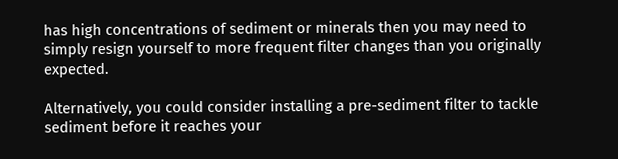has high concentrations of sediment or minerals then you may need to simply resign yourself to more frequent filter changes than you originally expected.

Alternatively, you could consider installing a pre-sediment filter to tackle sediment before it reaches your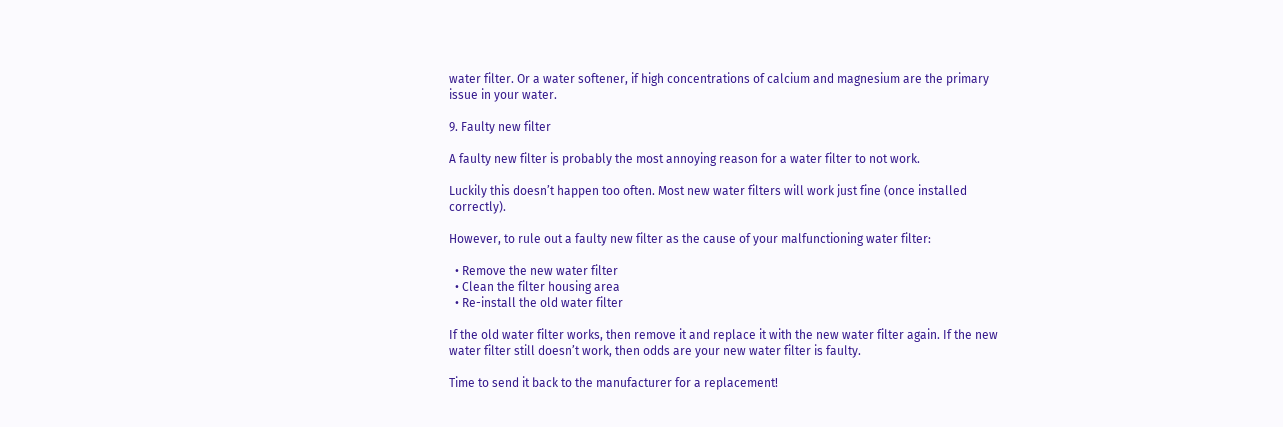water filter. Or a water softener, if high concentrations of calcium and magnesium are the primary issue in your water.

9. Faulty new filter

A faulty new filter is probably the most annoying reason for a water filter to not work.

Luckily this doesn’t happen too often. Most new water filters will work just fine (once installed correctly).

However, to rule out a faulty new filter as the cause of your malfunctioning water filter:

  • Remove the new water filter
  • Clean the filter housing area
  • Re-install the old water filter

If the old water filter works, then remove it and replace it with the new water filter again. If the new water filter still doesn’t work, then odds are your new water filter is faulty.

Time to send it back to the manufacturer for a replacement!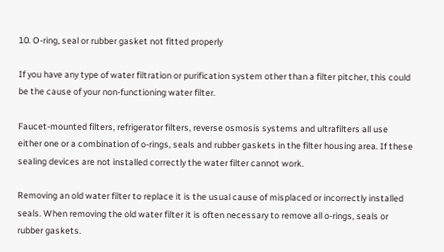10. O-ring, seal or rubber gasket not fitted properly

If you have any type of water filtration or purification system other than a filter pitcher, this could be the cause of your non-functioning water filter.

Faucet-mounted filters, refrigerator filters, reverse osmosis systems and ultrafilters all use either one or a combination of o-rings, seals and rubber gaskets in the filter housing area. If these sealing devices are not installed correctly the water filter cannot work.

Removing an old water filter to replace it is the usual cause of misplaced or incorrectly installed seals. When removing the old water filter it is often necessary to remove all o-rings, seals or rubber gaskets.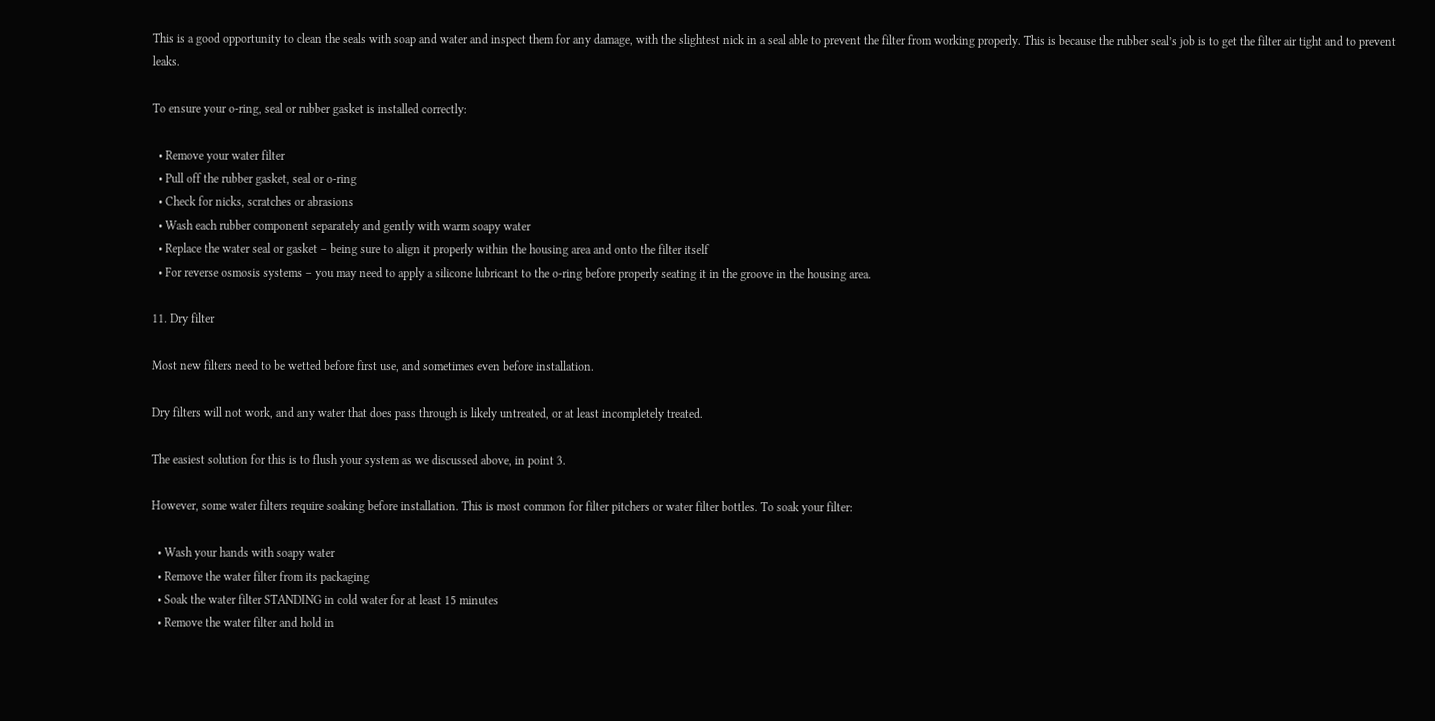This is a good opportunity to clean the seals with soap and water and inspect them for any damage, with the slightest nick in a seal able to prevent the filter from working properly. This is because the rubber seal’s job is to get the filter air tight and to prevent leaks.

To ensure your o-ring, seal or rubber gasket is installed correctly:

  • Remove your water filter
  • Pull off the rubber gasket, seal or o-ring
  • Check for nicks, scratches or abrasions
  • Wash each rubber component separately and gently with warm soapy water
  • Replace the water seal or gasket – being sure to align it properly within the housing area and onto the filter itself
  • For reverse osmosis systems – you may need to apply a silicone lubricant to the o-ring before properly seating it in the groove in the housing area.

11. Dry filter

Most new filters need to be wetted before first use, and sometimes even before installation.

Dry filters will not work, and any water that does pass through is likely untreated, or at least incompletely treated.

The easiest solution for this is to flush your system as we discussed above, in point 3.

However, some water filters require soaking before installation. This is most common for filter pitchers or water filter bottles. To soak your filter:

  • Wash your hands with soapy water
  • Remove the water filter from its packaging
  • Soak the water filter STANDING in cold water for at least 15 minutes
  • Remove the water filter and hold in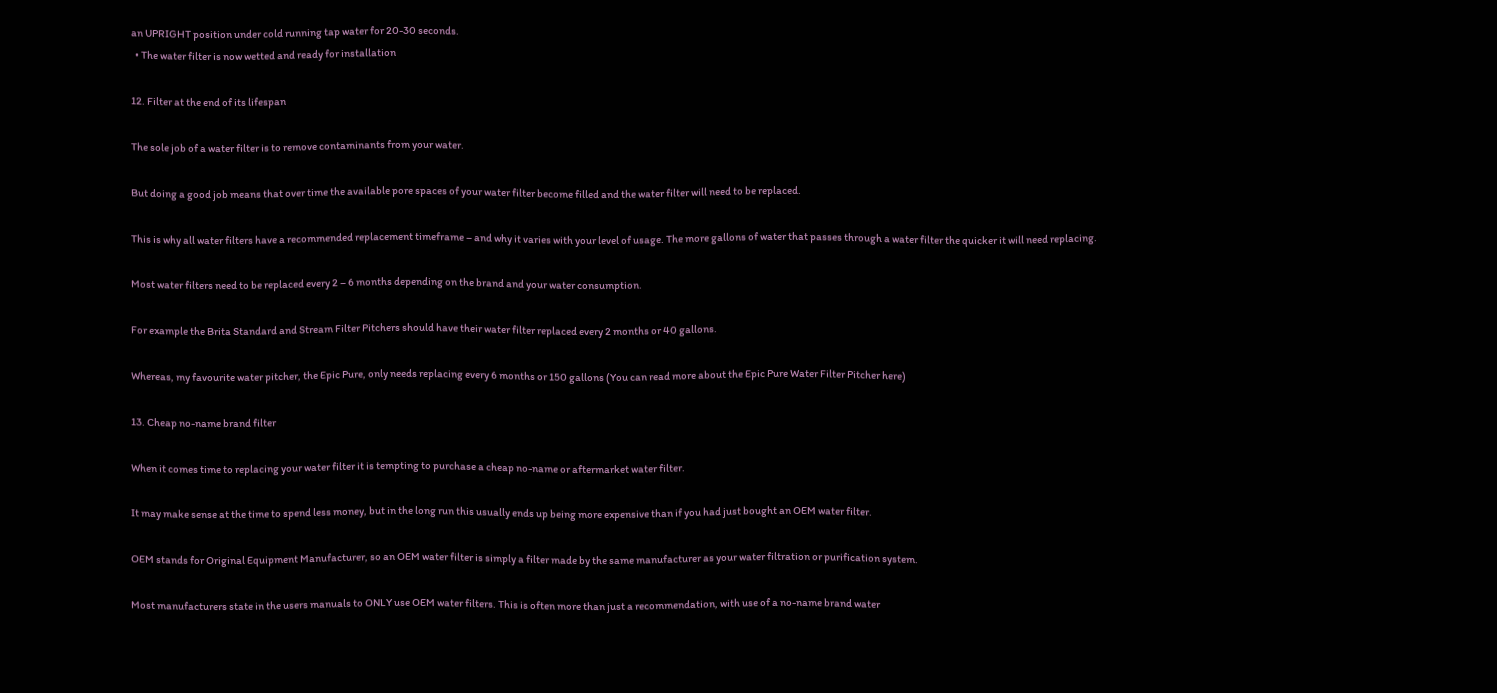an UPRIGHT position under cold running tap water for 20-30 seconds.
  • The water filter is now wetted and ready for installation

12. Filter at the end of its lifespan

The sole job of a water filter is to remove contaminants from your water.

But doing a good job means that over time the available pore spaces of your water filter become filled and the water filter will need to be replaced.

This is why all water filters have a recommended replacement timeframe – and why it varies with your level of usage. The more gallons of water that passes through a water filter the quicker it will need replacing.

Most water filters need to be replaced every 2 – 6 months depending on the brand and your water consumption.

For example the Brita Standard and Stream Filter Pitchers should have their water filter replaced every 2 months or 40 gallons.

Whereas, my favourite water pitcher, the Epic Pure, only needs replacing every 6 months or 150 gallons (You can read more about the Epic Pure Water Filter Pitcher here)

13. Cheap no-name brand filter

When it comes time to replacing your water filter it is tempting to purchase a cheap no-name or aftermarket water filter.

It may make sense at the time to spend less money, but in the long run this usually ends up being more expensive than if you had just bought an OEM water filter.

OEM stands for Original Equipment Manufacturer, so an OEM water filter is simply a filter made by the same manufacturer as your water filtration or purification system.

Most manufacturers state in the users manuals to ONLY use OEM water filters. This is often more than just a recommendation, with use of a no-name brand water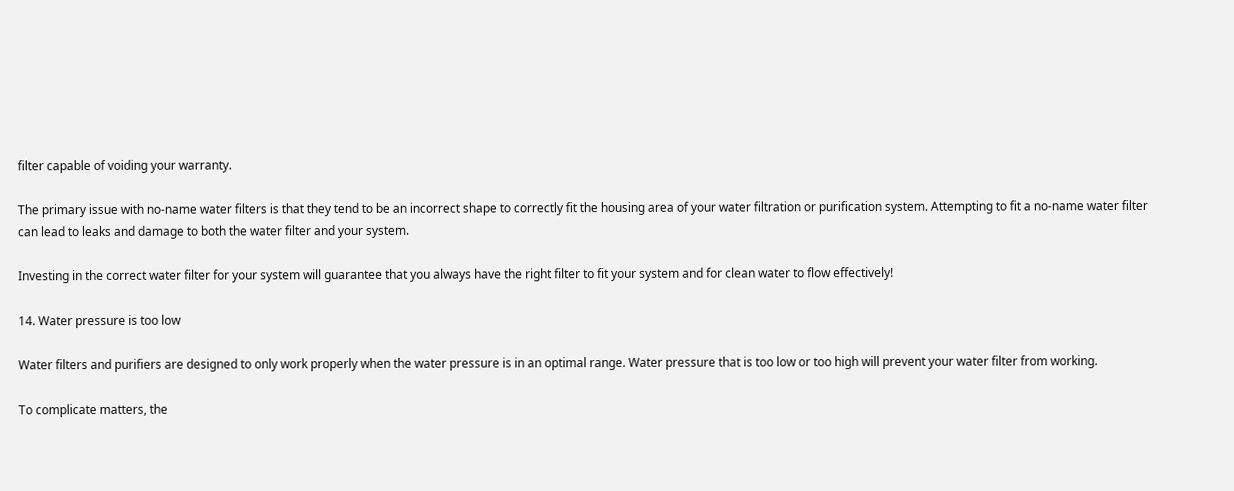filter capable of voiding your warranty.

The primary issue with no-name water filters is that they tend to be an incorrect shape to correctly fit the housing area of your water filtration or purification system. Attempting to fit a no-name water filter can lead to leaks and damage to both the water filter and your system.

Investing in the correct water filter for your system will guarantee that you always have the right filter to fit your system and for clean water to flow effectively!

14. Water pressure is too low

Water filters and purifiers are designed to only work properly when the water pressure is in an optimal range. Water pressure that is too low or too high will prevent your water filter from working.

To complicate matters, the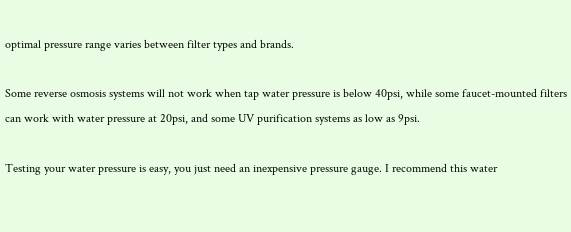optimal pressure range varies between filter types and brands.

Some reverse osmosis systems will not work when tap water pressure is below 40psi, while some faucet-mounted filters can work with water pressure at 20psi, and some UV purification systems as low as 9psi.

Testing your water pressure is easy, you just need an inexpensive pressure gauge. I recommend this water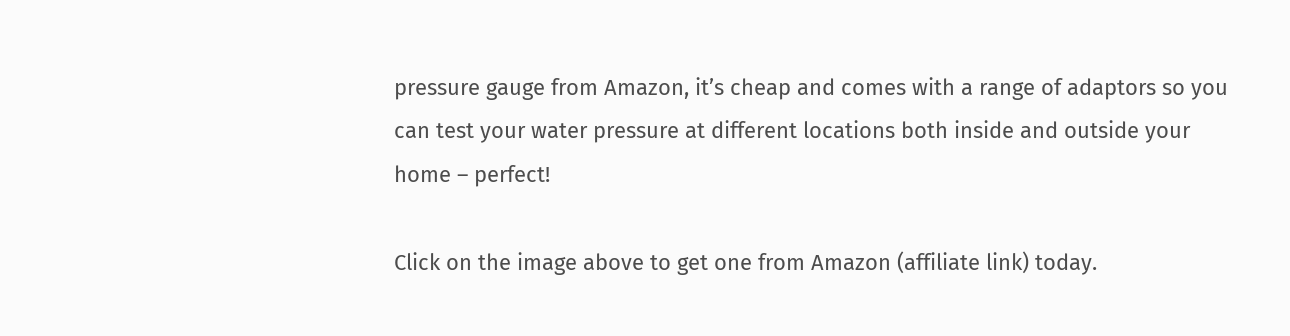pressure gauge from Amazon, it’s cheap and comes with a range of adaptors so you can test your water pressure at different locations both inside and outside your home – perfect!

Click on the image above to get one from Amazon (affiliate link) today.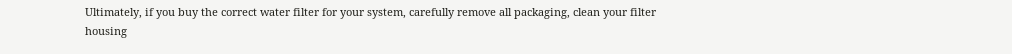Ultimately, if you buy the correct water filter for your system, carefully remove all packaging, clean your filter housing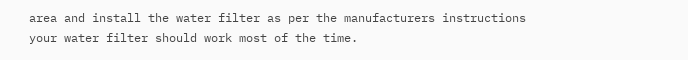area and install the water filter as per the manufacturers instructions your water filter should work most of the time.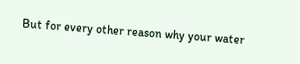But for every other reason why your water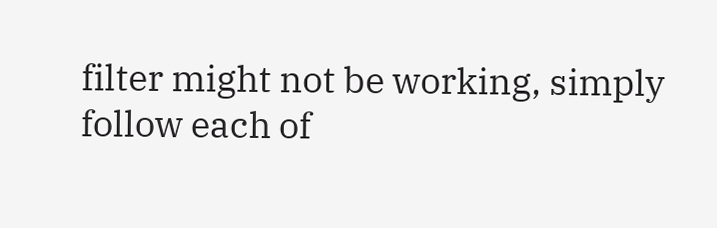filter might not be working, simply follow each of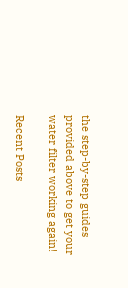the step-by-step guides provided above to get your water filter working again!

Recent Posts